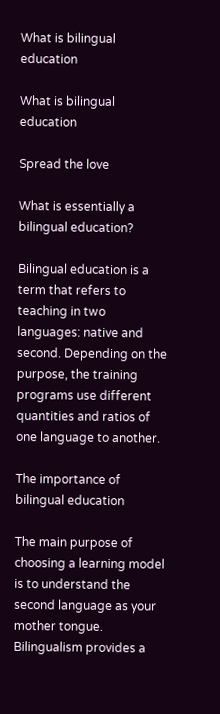What is bilingual education

What is bilingual education

Spread the love

What is essentially a bilingual education?

Bilingual education is a term that refers to teaching in two languages: native and second. Depending on the purpose, the training programs use different quantities and ratios of one language to another.

The importance of bilingual education

The main purpose of choosing a learning model is to understand the second language as your mother tongue. Bilingualism provides a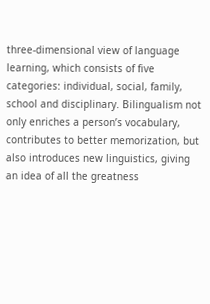three-dimensional view of language learning, which consists of five categories: individual, social, family, school and disciplinary. Bilingualism not only enriches a person’s vocabulary, contributes to better memorization, but also introduces new linguistics, giving an idea of all the greatness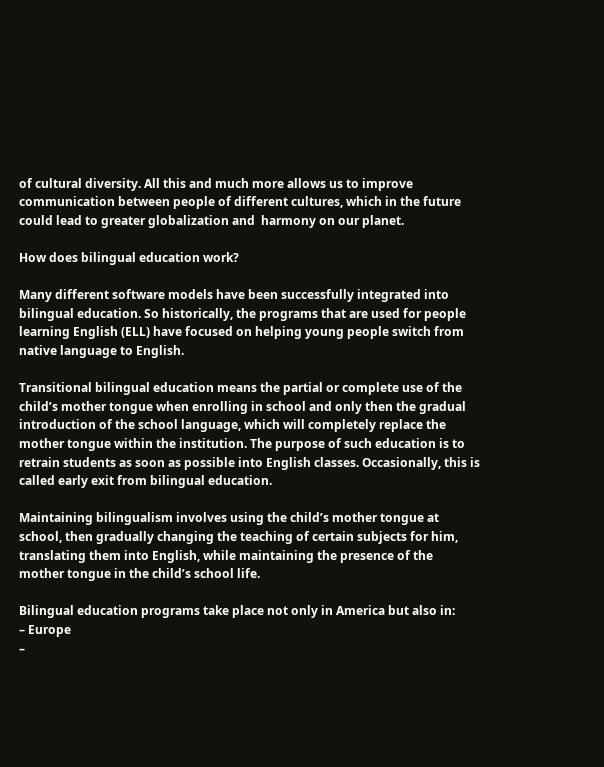of cultural diversity. All this and much more allows us to improve communication between people of different cultures, which in the future could lead to greater globalization and  harmony on our planet.

How does bilingual education work?

Many different software models have been successfully integrated into bilingual education. So historically, the programs that are used for people learning English (ELL) have focused on helping young people switch from native language to English.

Transitional bilingual education means the partial or complete use of the child’s mother tongue when enrolling in school and only then the gradual introduction of the school language, which will completely replace the mother tongue within the institution. The purpose of such education is to retrain students as soon as possible into English classes. Occasionally, this is called early exit from bilingual education.

Maintaining bilingualism involves using the child’s mother tongue at school, then gradually changing the teaching of certain subjects for him, translating them into English, while maintaining the presence of the mother tongue in the child’s school life.

Bilingual education programs take place not only in America but also in:
– Europe
–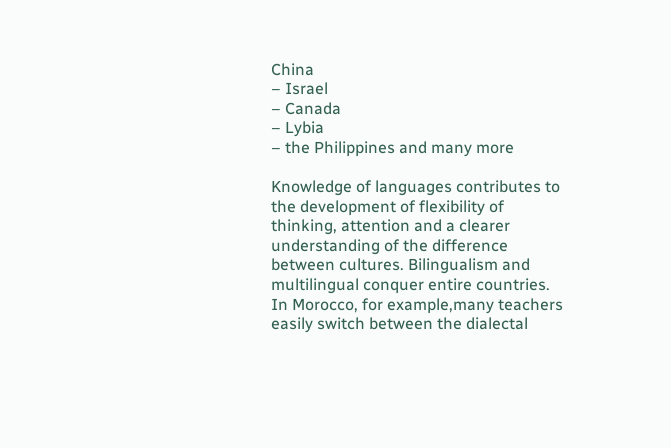China
– Israel
– Canada
– Lybia
– the Philippines and many more

Knowledge of languages contributes to the development of flexibility of thinking, attention and a clearer understanding of the difference between cultures. Bilingualism and multilingual conquer entire countries. In Morocco, for example,many teachers easily switch between the dialectal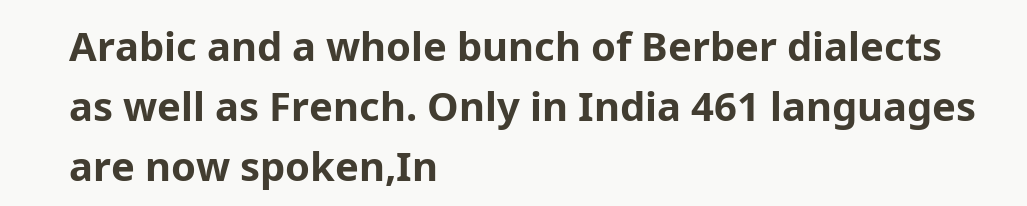Arabic and a whole bunch of Berber dialects as well as French. Only in India 461 languages are now spoken,In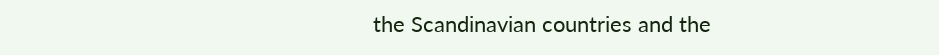the Scandinavian countries and the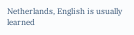Netherlands, English is usually learned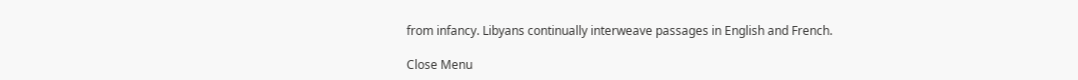from infancy. Libyans continually interweave passages in English and French.

Close Menu